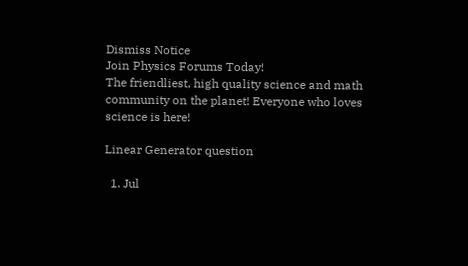Dismiss Notice
Join Physics Forums Today!
The friendliest, high quality science and math community on the planet! Everyone who loves science is here!

Linear Generator question

  1. Jul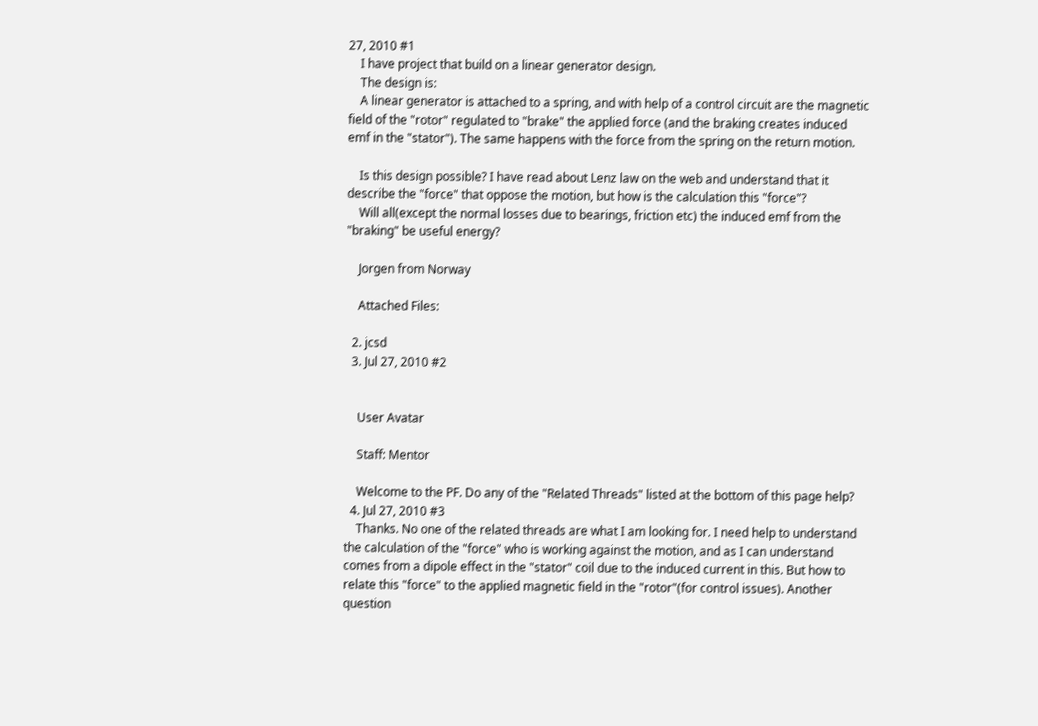27, 2010 #1
    I have project that build on a linear generator design.
    The design is:
    A linear generator is attached to a spring, and with help of a control circuit are the magnetic field of the "rotor" regulated to "brake" the applied force (and the braking creates induced emf in the "stator"). The same happens with the force from the spring on the return motion.

    Is this design possible? I have read about Lenz law on the web and understand that it describe the "force" that oppose the motion, but how is the calculation this "force"?
    Will all(except the normal losses due to bearings, friction etc) the induced emf from the "braking" be useful energy?

    Jorgen from Norway

    Attached Files:

  2. jcsd
  3. Jul 27, 2010 #2


    User Avatar

    Staff: Mentor

    Welcome to the PF. Do any of the "Related Threads" listed at the bottom of this page help?
  4. Jul 27, 2010 #3
    Thanks. No one of the related threads are what I am looking for. I need help to understand the calculation of the "force" who is working against the motion, and as I can understand comes from a dipole effect in the "stator" coil due to the induced current in this. But how to relate this "force" to the applied magnetic field in the "rotor"(for control issues). Another question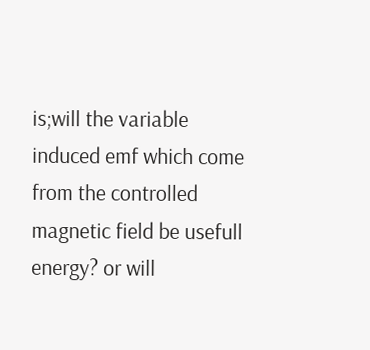is;will the variable induced emf which come from the controlled magnetic field be usefull energy? or will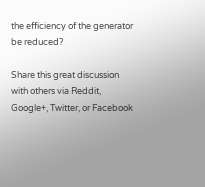the efficiency of the generator be reduced?

Share this great discussion with others via Reddit, Google+, Twitter, or Facebook